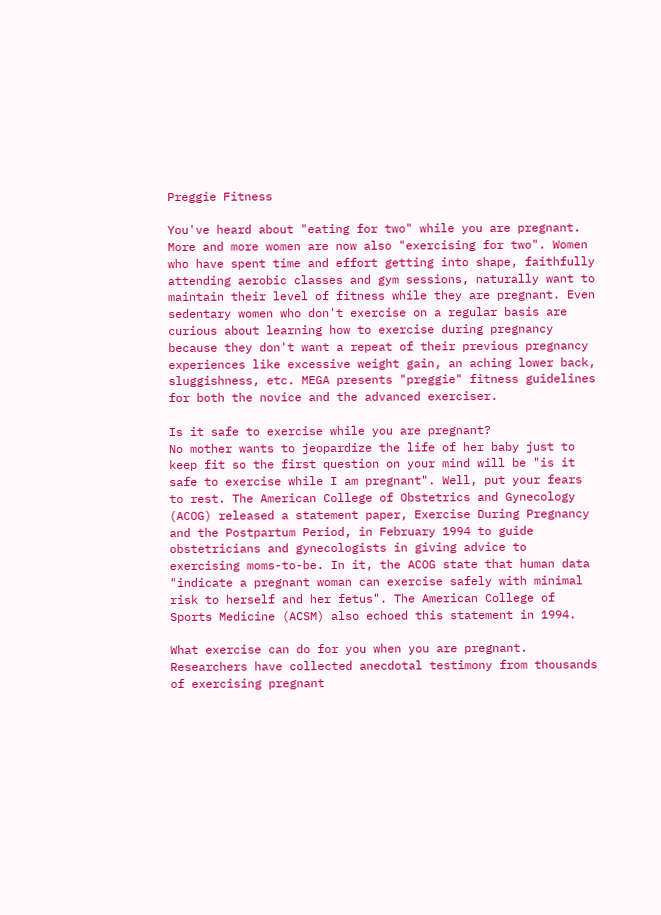Preggie Fitness

You've heard about "eating for two" while you are pregnant. More and more women are now also "exercising for two". Women who have spent time and effort getting into shape, faithfully attending aerobic classes and gym sessions, naturally want to maintain their level of fitness while they are pregnant. Even sedentary women who don't exercise on a regular basis are curious about learning how to exercise during pregnancy because they don't want a repeat of their previous pregnancy experiences like excessive weight gain, an aching lower back, sluggishness, etc. MEGA presents "preggie" fitness guidelines for both the novice and the advanced exerciser.

Is it safe to exercise while you are pregnant?
No mother wants to jeopardize the life of her baby just to keep fit so the first question on your mind will be "is it safe to exercise while I am pregnant". Well, put your fears to rest. The American College of Obstetrics and Gynecology (ACOG) released a statement paper, Exercise During Pregnancy and the Postpartum Period, in February 1994 to guide obstetricians and gynecologists in giving advice to exercising moms-to-be. In it, the ACOG state that human data "indicate a pregnant woman can exercise safely with minimal risk to herself and her fetus". The American College of Sports Medicine (ACSM) also echoed this statement in 1994.

What exercise can do for you when you are pregnant.
Researchers have collected anecdotal testimony from thousands of exercising pregnant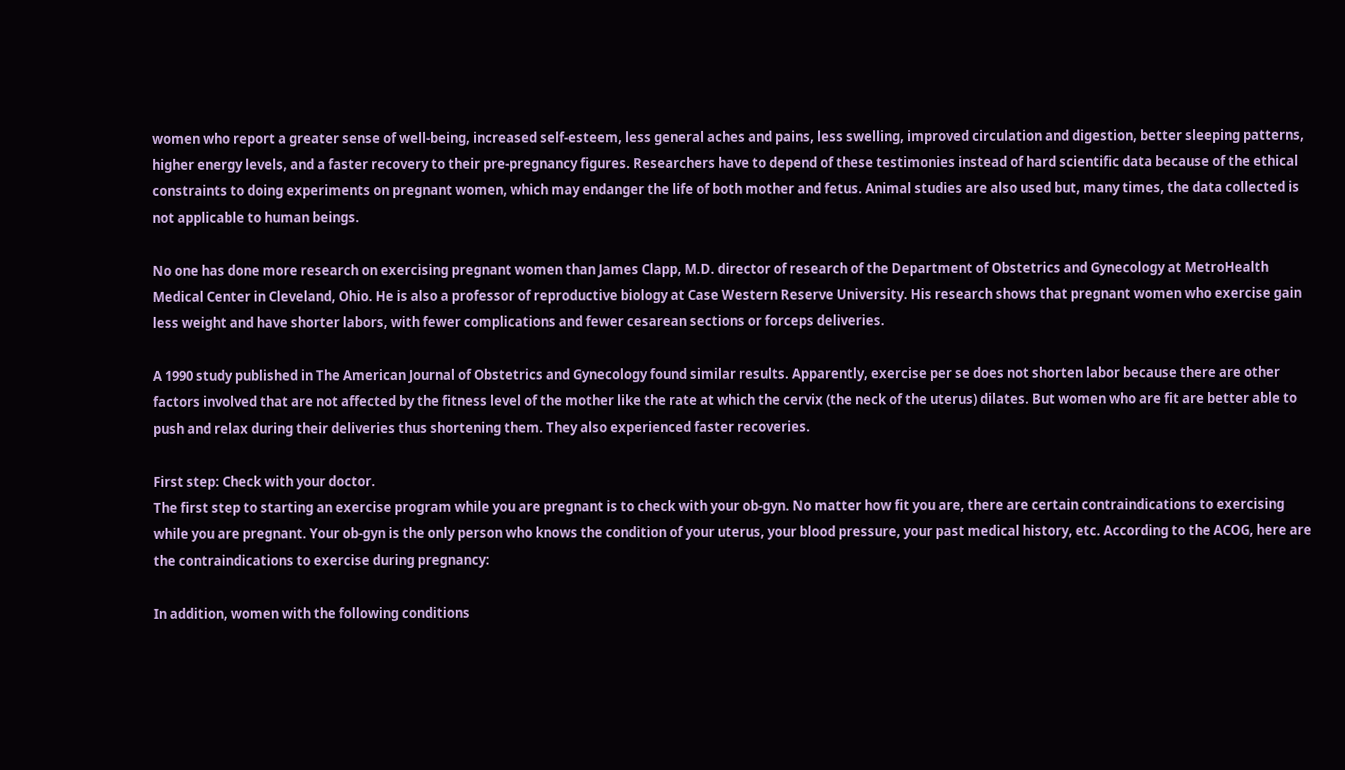women who report a greater sense of well-being, increased self-esteem, less general aches and pains, less swelling, improved circulation and digestion, better sleeping patterns, higher energy levels, and a faster recovery to their pre-pregnancy figures. Researchers have to depend of these testimonies instead of hard scientific data because of the ethical constraints to doing experiments on pregnant women, which may endanger the life of both mother and fetus. Animal studies are also used but, many times, the data collected is not applicable to human beings.

No one has done more research on exercising pregnant women than James Clapp, M.D. director of research of the Department of Obstetrics and Gynecology at MetroHealth Medical Center in Cleveland, Ohio. He is also a professor of reproductive biology at Case Western Reserve University. His research shows that pregnant women who exercise gain less weight and have shorter labors, with fewer complications and fewer cesarean sections or forceps deliveries.

A 1990 study published in The American Journal of Obstetrics and Gynecology found similar results. Apparently, exercise per se does not shorten labor because there are other factors involved that are not affected by the fitness level of the mother like the rate at which the cervix (the neck of the uterus) dilates. But women who are fit are better able to push and relax during their deliveries thus shortening them. They also experienced faster recoveries.

First step: Check with your doctor.
The first step to starting an exercise program while you are pregnant is to check with your ob-gyn. No matter how fit you are, there are certain contraindications to exercising while you are pregnant. Your ob-gyn is the only person who knows the condition of your uterus, your blood pressure, your past medical history, etc. According to the ACOG, here are the contraindications to exercise during pregnancy:

In addition, women with the following conditions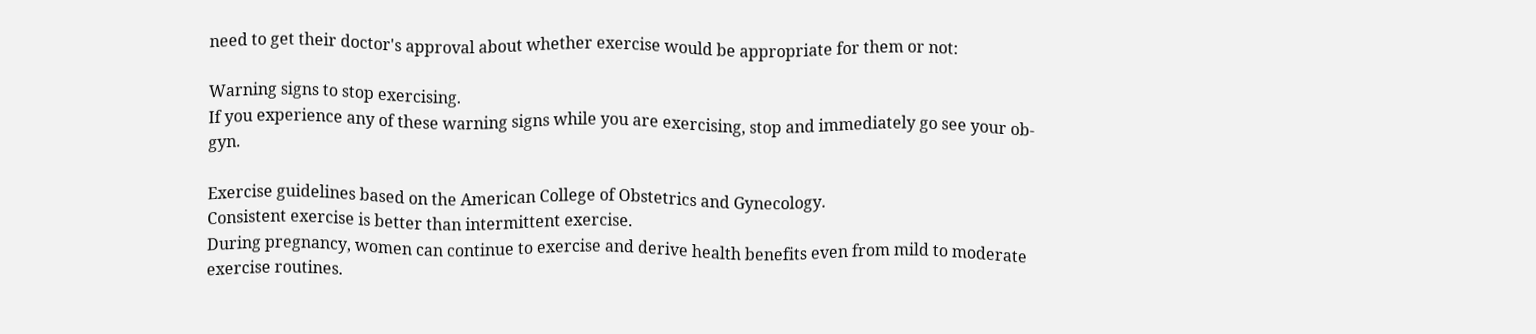need to get their doctor's approval about whether exercise would be appropriate for them or not:

Warning signs to stop exercising.
If you experience any of these warning signs while you are exercising, stop and immediately go see your ob-gyn.

Exercise guidelines based on the American College of Obstetrics and Gynecology.
Consistent exercise is better than intermittent exercise.
During pregnancy, women can continue to exercise and derive health benefits even from mild to moderate exercise routines.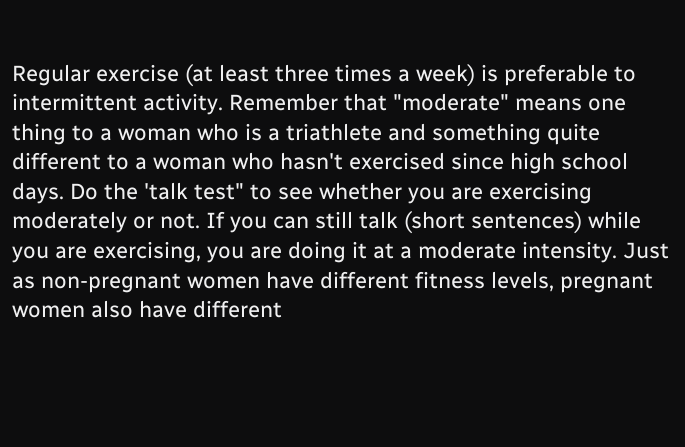Regular exercise (at least three times a week) is preferable to intermittent activity. Remember that "moderate" means one thing to a woman who is a triathlete and something quite different to a woman who hasn't exercised since high school days. Do the 'talk test" to see whether you are exercising moderately or not. If you can still talk (short sentences) while you are exercising, you are doing it at a moderate intensity. Just as non-pregnant women have different fitness levels, pregnant women also have different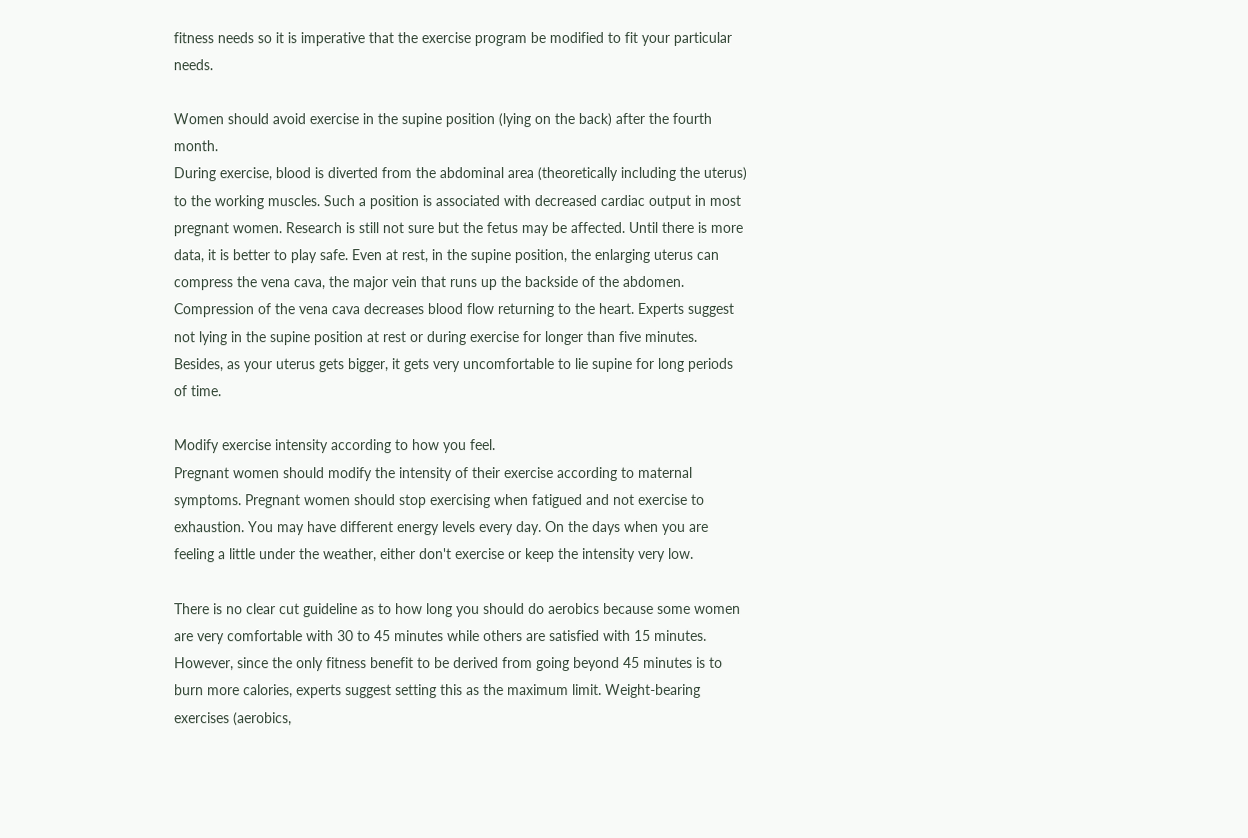fitness needs so it is imperative that the exercise program be modified to fit your particular needs.

Women should avoid exercise in the supine position (lying on the back) after the fourth month.
During exercise, blood is diverted from the abdominal area (theoretically including the uterus) to the working muscles. Such a position is associated with decreased cardiac output in most pregnant women. Research is still not sure but the fetus may be affected. Until there is more data, it is better to play safe. Even at rest, in the supine position, the enlarging uterus can compress the vena cava, the major vein that runs up the backside of the abdomen. Compression of the vena cava decreases blood flow returning to the heart. Experts suggest not lying in the supine position at rest or during exercise for longer than five minutes. Besides, as your uterus gets bigger, it gets very uncomfortable to lie supine for long periods of time.

Modify exercise intensity according to how you feel.
Pregnant women should modify the intensity of their exercise according to maternal symptoms. Pregnant women should stop exercising when fatigued and not exercise to exhaustion. You may have different energy levels every day. On the days when you are feeling a little under the weather, either don't exercise or keep the intensity very low.

There is no clear cut guideline as to how long you should do aerobics because some women are very comfortable with 30 to 45 minutes while others are satisfied with 15 minutes. However, since the only fitness benefit to be derived from going beyond 45 minutes is to burn more calories, experts suggest setting this as the maximum limit. Weight-bearing exercises (aerobics,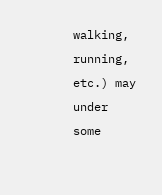walking, running, etc.) may under some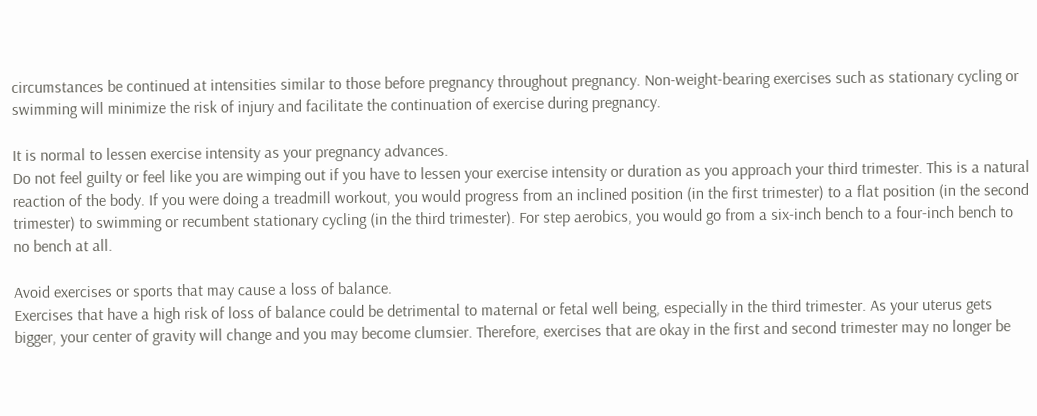circumstances be continued at intensities similar to those before pregnancy throughout pregnancy. Non-weight-bearing exercises such as stationary cycling or swimming will minimize the risk of injury and facilitate the continuation of exercise during pregnancy.

It is normal to lessen exercise intensity as your pregnancy advances.
Do not feel guilty or feel like you are wimping out if you have to lessen your exercise intensity or duration as you approach your third trimester. This is a natural reaction of the body. If you were doing a treadmill workout, you would progress from an inclined position (in the first trimester) to a flat position (in the second trimester) to swimming or recumbent stationary cycling (in the third trimester). For step aerobics, you would go from a six-inch bench to a four-inch bench to no bench at all.

Avoid exercises or sports that may cause a loss of balance.
Exercises that have a high risk of loss of balance could be detrimental to maternal or fetal well being, especially in the third trimester. As your uterus gets bigger, your center of gravity will change and you may become clumsier. Therefore, exercises that are okay in the first and second trimester may no longer be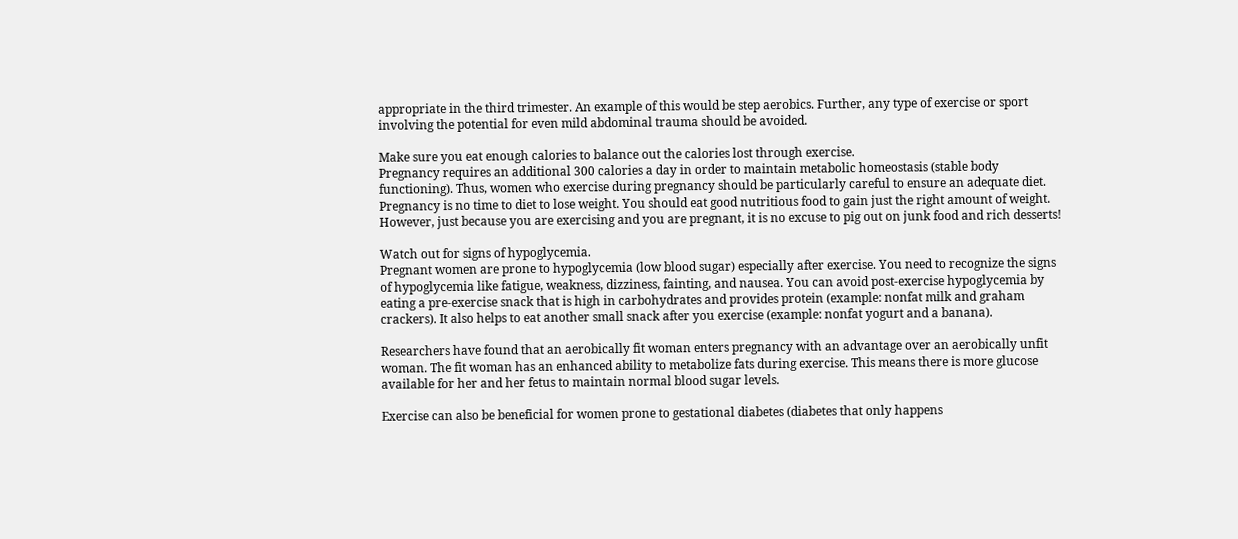appropriate in the third trimester. An example of this would be step aerobics. Further, any type of exercise or sport involving the potential for even mild abdominal trauma should be avoided.

Make sure you eat enough calories to balance out the calories lost through exercise.
Pregnancy requires an additional 300 calories a day in order to maintain metabolic homeostasis (stable body functioning). Thus, women who exercise during pregnancy should be particularly careful to ensure an adequate diet. Pregnancy is no time to diet to lose weight. You should eat good nutritious food to gain just the right amount of weight. However, just because you are exercising and you are pregnant, it is no excuse to pig out on junk food and rich desserts!

Watch out for signs of hypoglycemia.
Pregnant women are prone to hypoglycemia (low blood sugar) especially after exercise. You need to recognize the signs of hypoglycemia like fatigue, weakness, dizziness, fainting, and nausea. You can avoid post-exercise hypoglycemia by eating a pre-exercise snack that is high in carbohydrates and provides protein (example: nonfat milk and graham crackers). It also helps to eat another small snack after you exercise (example: nonfat yogurt and a banana).

Researchers have found that an aerobically fit woman enters pregnancy with an advantage over an aerobically unfit woman. The fit woman has an enhanced ability to metabolize fats during exercise. This means there is more glucose available for her and her fetus to maintain normal blood sugar levels.

Exercise can also be beneficial for women prone to gestational diabetes (diabetes that only happens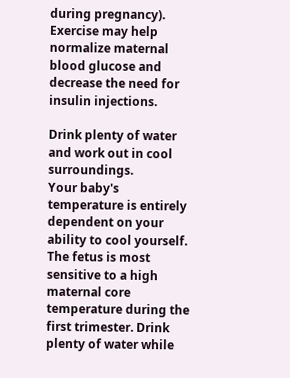during pregnancy). Exercise may help normalize maternal blood glucose and decrease the need for insulin injections.

Drink plenty of water and work out in cool surroundings.
Your baby's temperature is entirely dependent on your ability to cool yourself. The fetus is most sensitive to a high maternal core temperature during the first trimester. Drink plenty of water while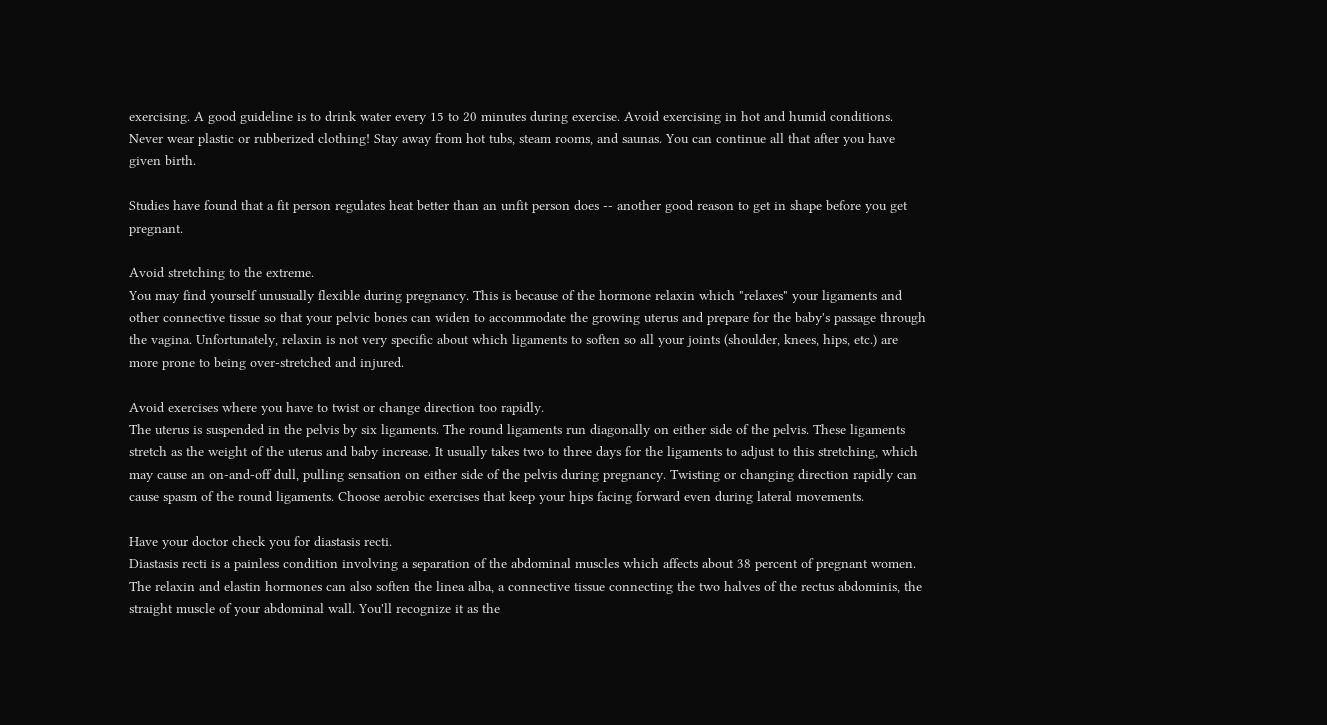exercising. A good guideline is to drink water every 15 to 20 minutes during exercise. Avoid exercising in hot and humid conditions. Never wear plastic or rubberized clothing! Stay away from hot tubs, steam rooms, and saunas. You can continue all that after you have given birth.

Studies have found that a fit person regulates heat better than an unfit person does -- another good reason to get in shape before you get pregnant.

Avoid stretching to the extreme.
You may find yourself unusually flexible during pregnancy. This is because of the hormone relaxin which "relaxes" your ligaments and other connective tissue so that your pelvic bones can widen to accommodate the growing uterus and prepare for the baby's passage through the vagina. Unfortunately, relaxin is not very specific about which ligaments to soften so all your joints (shoulder, knees, hips, etc.) are more prone to being over-stretched and injured.

Avoid exercises where you have to twist or change direction too rapidly.
The uterus is suspended in the pelvis by six ligaments. The round ligaments run diagonally on either side of the pelvis. These ligaments stretch as the weight of the uterus and baby increase. It usually takes two to three days for the ligaments to adjust to this stretching, which may cause an on-and-off dull, pulling sensation on either side of the pelvis during pregnancy. Twisting or changing direction rapidly can cause spasm of the round ligaments. Choose aerobic exercises that keep your hips facing forward even during lateral movements.

Have your doctor check you for diastasis recti.
Diastasis recti is a painless condition involving a separation of the abdominal muscles which affects about 38 percent of pregnant women. The relaxin and elastin hormones can also soften the linea alba, a connective tissue connecting the two halves of the rectus abdominis, the straight muscle of your abdominal wall. You'll recognize it as the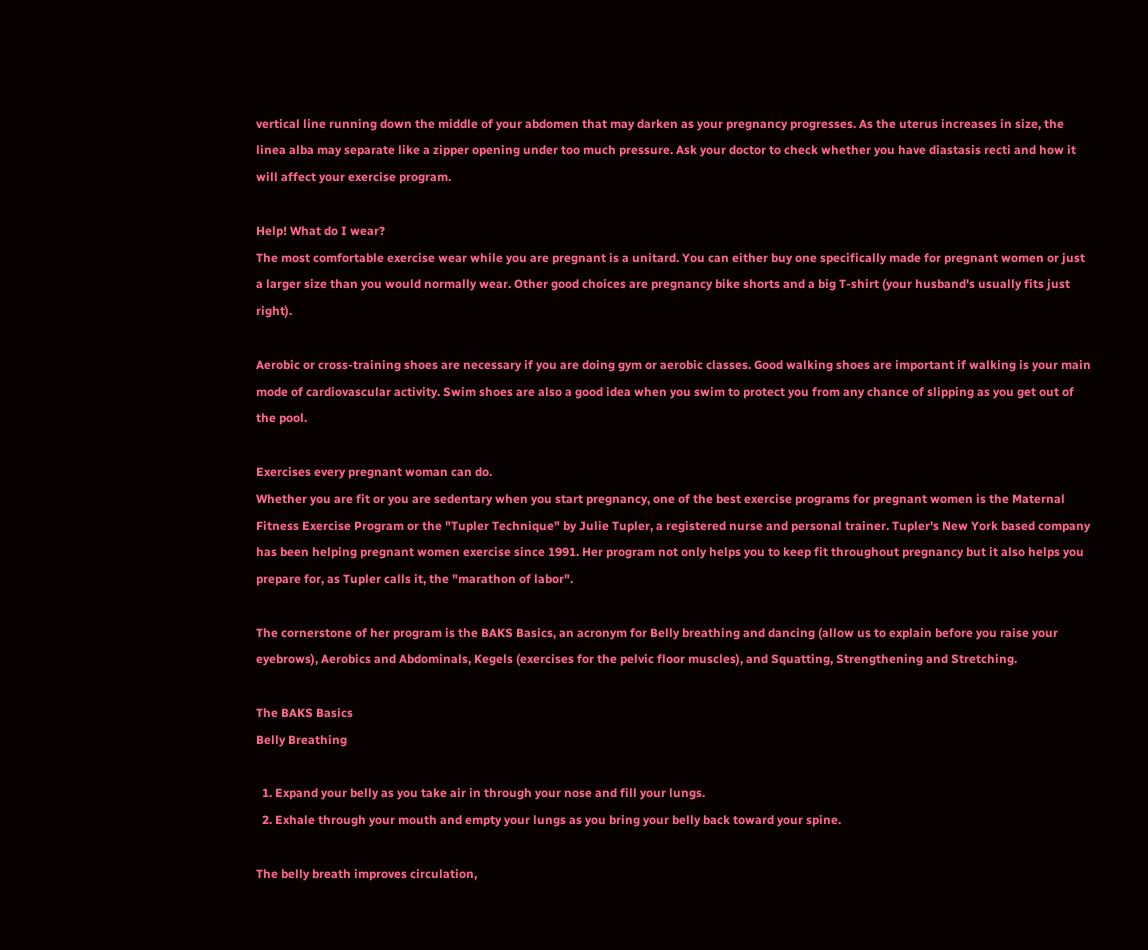vertical line running down the middle of your abdomen that may darken as your pregnancy progresses. As the uterus increases in size, the linea alba may separate like a zipper opening under too much pressure. Ask your doctor to check whether you have diastasis recti and how it will affect your exercise program.

Help! What do I wear?
The most comfortable exercise wear while you are pregnant is a unitard. You can either buy one specifically made for pregnant women or just a larger size than you would normally wear. Other good choices are pregnancy bike shorts and a big T-shirt (your husband's usually fits just right).

Aerobic or cross-training shoes are necessary if you are doing gym or aerobic classes. Good walking shoes are important if walking is your main mode of cardiovascular activity. Swim shoes are also a good idea when you swim to protect you from any chance of slipping as you get out of the pool.

Exercises every pregnant woman can do.
Whether you are fit or you are sedentary when you start pregnancy, one of the best exercise programs for pregnant women is the Maternal Fitness Exercise Program or the "Tupler Technique" by Julie Tupler, a registered nurse and personal trainer. Tupler's New York based company has been helping pregnant women exercise since 1991. Her program not only helps you to keep fit throughout pregnancy but it also helps you prepare for, as Tupler calls it, the "marathon of labor".

The cornerstone of her program is the BAKS Basics, an acronym for Belly breathing and dancing (allow us to explain before you raise your eyebrows), Aerobics and Abdominals, Kegels (exercises for the pelvic floor muscles), and Squatting, Strengthening and Stretching.

The BAKS Basics
Belly Breathing

  1. Expand your belly as you take air in through your nose and fill your lungs.
  2. Exhale through your mouth and empty your lungs as you bring your belly back toward your spine.

The belly breath improves circulation,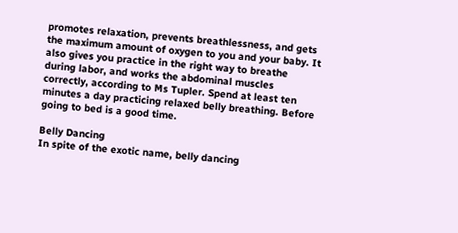promotes relaxation, prevents breathlessness, and gets the maximum amount of oxygen to you and your baby. It also gives you practice in the right way to breathe during labor, and works the abdominal muscles correctly, according to Ms Tupler. Spend at least ten minutes a day practicing relaxed belly breathing. Before going to bed is a good time.

Belly Dancing
In spite of the exotic name, belly dancing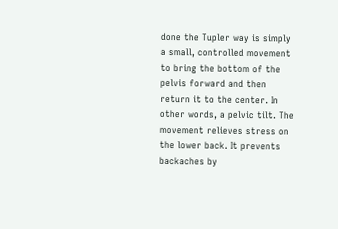done the Tupler way is simply a small, controlled movement to bring the bottom of the pelvis forward and then return it to the center. In other words, a pelvic tilt. The movement relieves stress on the lower back. It prevents backaches by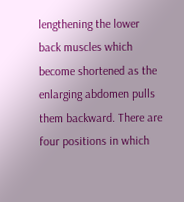lengthening the lower back muscles which become shortened as the enlarging abdomen pulls them backward. There are four positions in which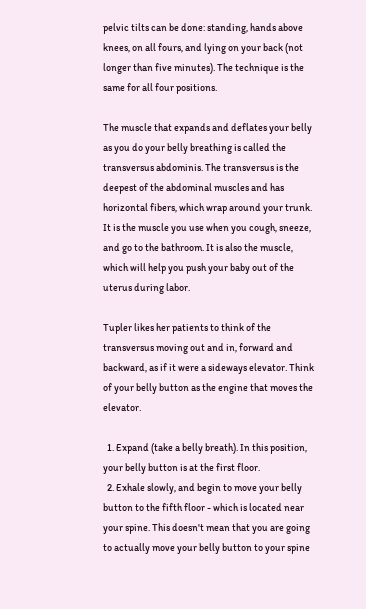pelvic tilts can be done: standing, hands above knees, on all fours, and lying on your back (not longer than five minutes). The technique is the same for all four positions.

The muscle that expands and deflates your belly as you do your belly breathing is called the transversus abdominis. The transversus is the deepest of the abdominal muscles and has horizontal fibers, which wrap around your trunk. It is the muscle you use when you cough, sneeze, and go to the bathroom. It is also the muscle, which will help you push your baby out of the uterus during labor.

Tupler likes her patients to think of the transversus moving out and in, forward and backward, as if it were a sideways elevator. Think of your belly button as the engine that moves the elevator.

  1. Expand (take a belly breath). In this position, your belly button is at the first floor.
  2. Exhale slowly, and begin to move your belly button to the fifth floor - which is located near your spine. This doesn't mean that you are going to actually move your belly button to your spine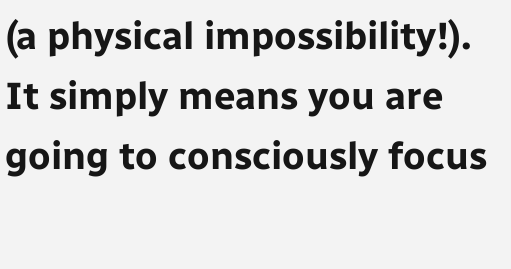(a physical impossibility!). It simply means you are going to consciously focus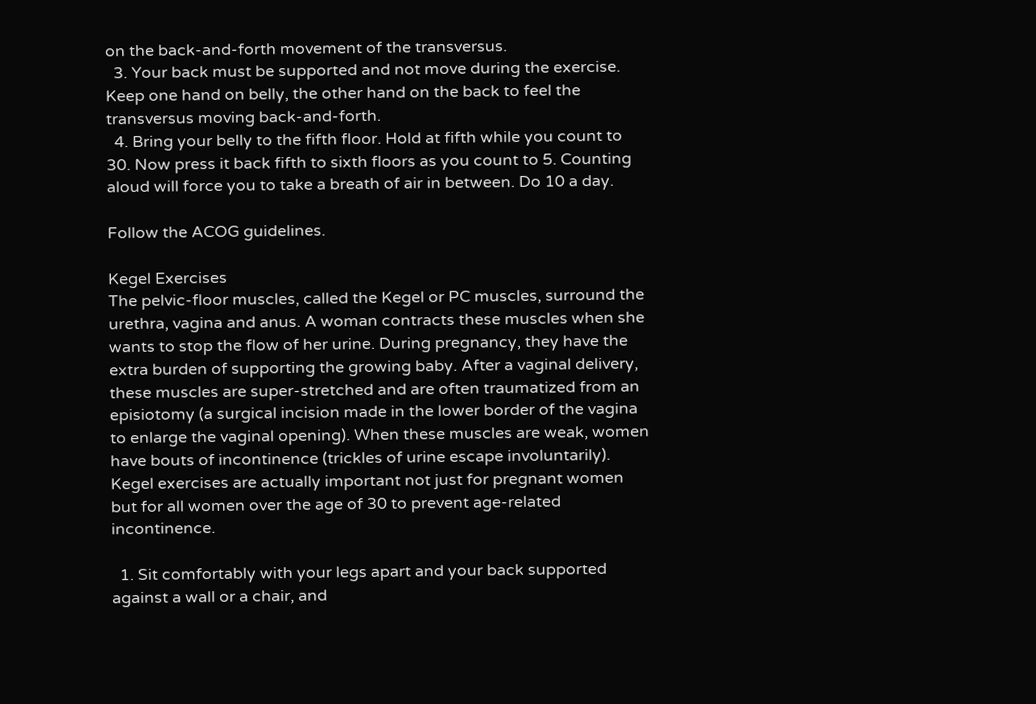on the back-and-forth movement of the transversus.
  3. Your back must be supported and not move during the exercise. Keep one hand on belly, the other hand on the back to feel the transversus moving back-and-forth.
  4. Bring your belly to the fifth floor. Hold at fifth while you count to 30. Now press it back fifth to sixth floors as you count to 5. Counting aloud will force you to take a breath of air in between. Do 10 a day.

Follow the ACOG guidelines.

Kegel Exercises
The pelvic-floor muscles, called the Kegel or PC muscles, surround the urethra, vagina and anus. A woman contracts these muscles when she wants to stop the flow of her urine. During pregnancy, they have the extra burden of supporting the growing baby. After a vaginal delivery, these muscles are super-stretched and are often traumatized from an episiotomy (a surgical incision made in the lower border of the vagina to enlarge the vaginal opening). When these muscles are weak, women have bouts of incontinence (trickles of urine escape involuntarily). Kegel exercises are actually important not just for pregnant women but for all women over the age of 30 to prevent age-related incontinence.

  1. Sit comfortably with your legs apart and your back supported against a wall or a chair, and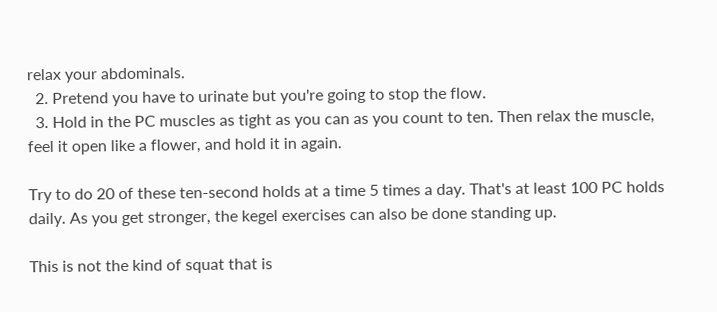relax your abdominals.
  2. Pretend you have to urinate but you're going to stop the flow.
  3. Hold in the PC muscles as tight as you can as you count to ten. Then relax the muscle, feel it open like a flower, and hold it in again.

Try to do 20 of these ten-second holds at a time 5 times a day. That's at least 100 PC holds daily. As you get stronger, the kegel exercises can also be done standing up.

This is not the kind of squat that is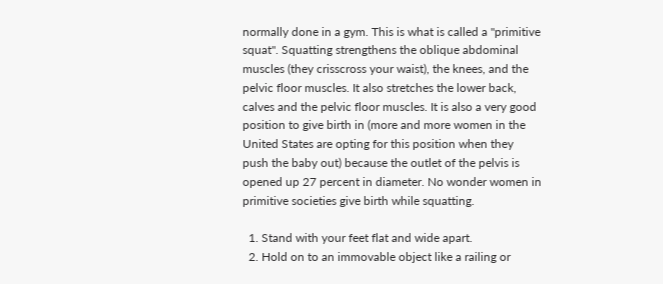normally done in a gym. This is what is called a "primitive squat". Squatting strengthens the oblique abdominal muscles (they crisscross your waist), the knees, and the pelvic floor muscles. It also stretches the lower back, calves and the pelvic floor muscles. It is also a very good position to give birth in (more and more women in the United States are opting for this position when they push the baby out) because the outlet of the pelvis is opened up 27 percent in diameter. No wonder women in primitive societies give birth while squatting.

  1. Stand with your feet flat and wide apart.
  2. Hold on to an immovable object like a railing or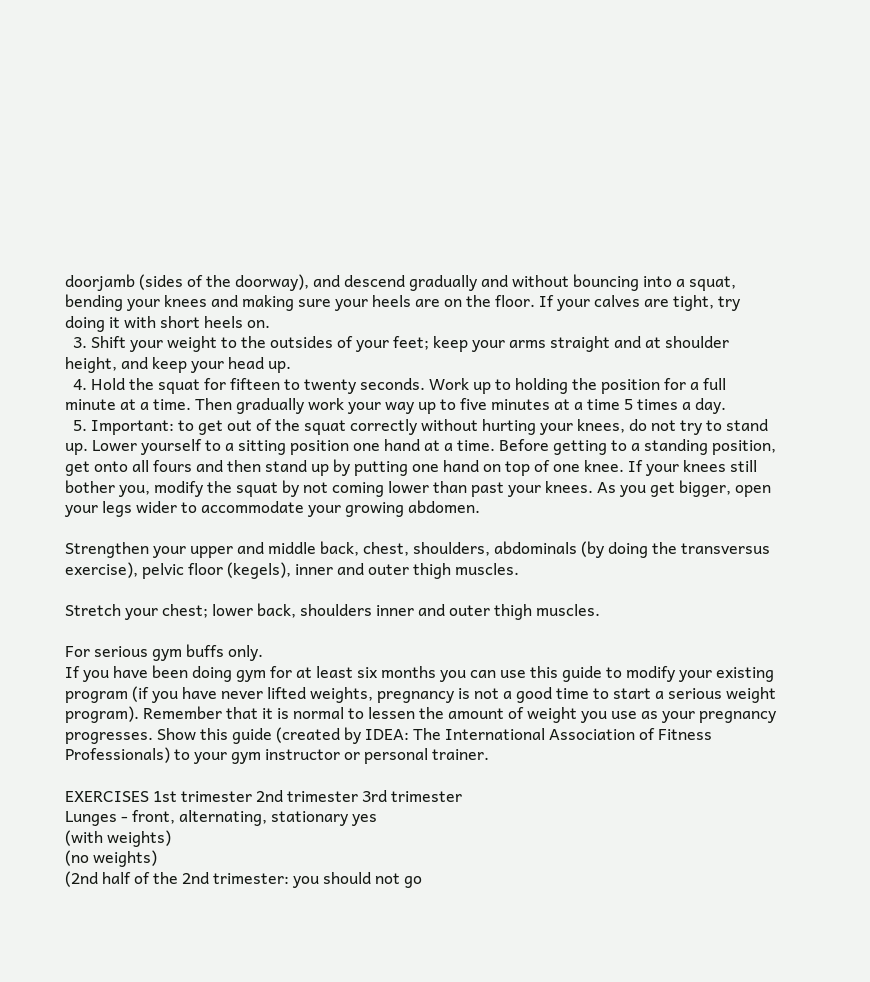doorjamb (sides of the doorway), and descend gradually and without bouncing into a squat, bending your knees and making sure your heels are on the floor. If your calves are tight, try doing it with short heels on.
  3. Shift your weight to the outsides of your feet; keep your arms straight and at shoulder height, and keep your head up.
  4. Hold the squat for fifteen to twenty seconds. Work up to holding the position for a full minute at a time. Then gradually work your way up to five minutes at a time 5 times a day.
  5. Important: to get out of the squat correctly without hurting your knees, do not try to stand up. Lower yourself to a sitting position one hand at a time. Before getting to a standing position, get onto all fours and then stand up by putting one hand on top of one knee. If your knees still bother you, modify the squat by not coming lower than past your knees. As you get bigger, open your legs wider to accommodate your growing abdomen.

Strengthen your upper and middle back, chest, shoulders, abdominals (by doing the transversus exercise), pelvic floor (kegels), inner and outer thigh muscles.

Stretch your chest; lower back, shoulders inner and outer thigh muscles.

For serious gym buffs only.
If you have been doing gym for at least six months you can use this guide to modify your existing program (if you have never lifted weights, pregnancy is not a good time to start a serious weight program). Remember that it is normal to lessen the amount of weight you use as your pregnancy progresses. Show this guide (created by IDEA: The International Association of Fitness Professionals) to your gym instructor or personal trainer.

EXERCISES 1st trimester 2nd trimester 3rd trimester
Lunges - front, alternating, stationary yes
(with weights)
(no weights)
(2nd half of the 2nd trimester: you should not go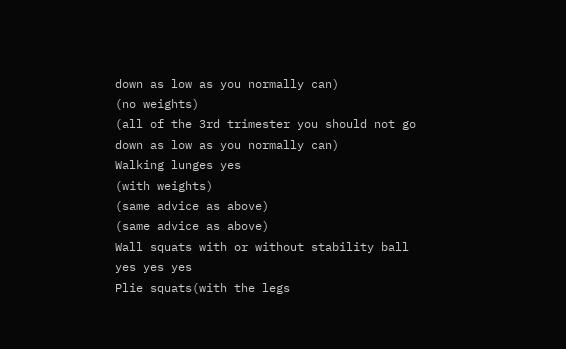down as low as you normally can)
(no weights)
(all of the 3rd trimester you should not go down as low as you normally can)
Walking lunges yes
(with weights)
(same advice as above)
(same advice as above)
Wall squats with or without stability ball yes yes yes
Plie squats(with the legs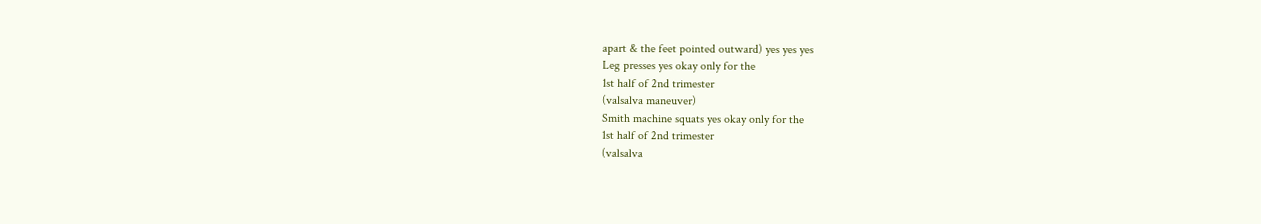apart & the feet pointed outward) yes yes yes
Leg presses yes okay only for the
1st half of 2nd trimester
(valsalva maneuver)
Smith machine squats yes okay only for the
1st half of 2nd trimester
(valsalva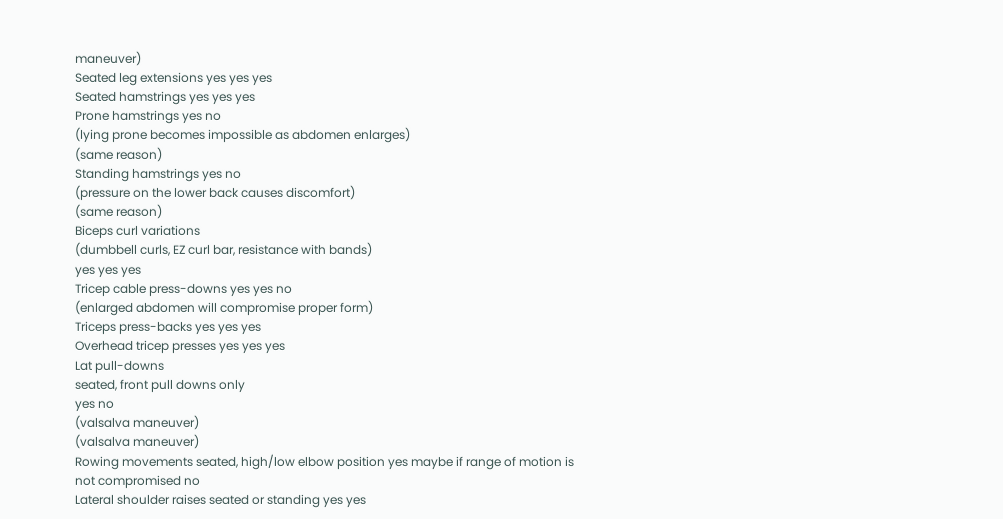maneuver)
Seated leg extensions yes yes yes
Seated hamstrings yes yes yes
Prone hamstrings yes no
(lying prone becomes impossible as abdomen enlarges)
(same reason)
Standing hamstrings yes no
(pressure on the lower back causes discomfort)
(same reason)
Biceps curl variations
(dumbbell curls, EZ curl bar, resistance with bands)
yes yes yes
Tricep cable press-downs yes yes no
(enlarged abdomen will compromise proper form)
Triceps press-backs yes yes yes
Overhead tricep presses yes yes yes
Lat pull-downs
seated, front pull downs only
yes no
(valsalva maneuver)
(valsalva maneuver)
Rowing movements seated, high/low elbow position yes maybe if range of motion is not compromised no
Lateral shoulder raises seated or standing yes yes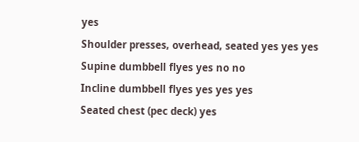yes
Shoulder presses, overhead, seated yes yes yes
Supine dumbbell flyes yes no no
Incline dumbbell flyes yes yes yes
Seated chest (pec deck) yes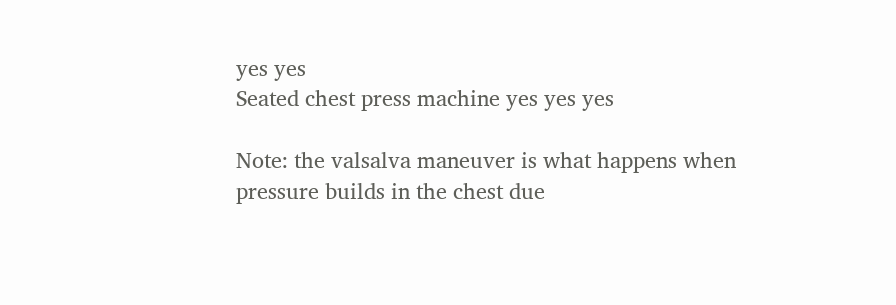yes yes
Seated chest press machine yes yes yes

Note: the valsalva maneuver is what happens when pressure builds in the chest due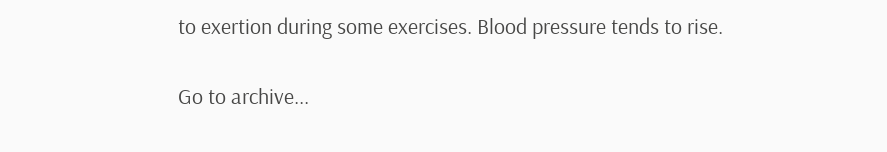to exertion during some exercises. Blood pressure tends to rise.

Go to archive...